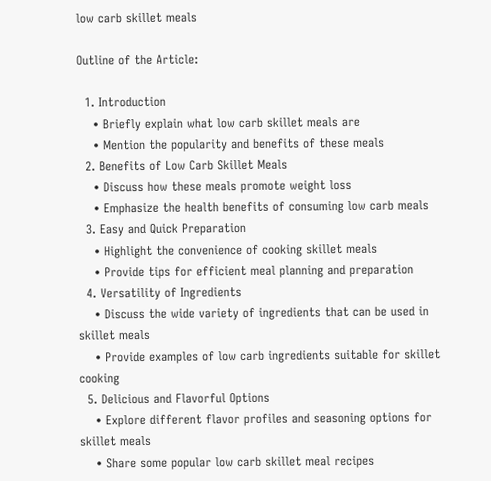low carb skillet meals

Outline of the Article:

  1. Introduction
    • Briefly explain what low carb skillet meals are
    • Mention the popularity and benefits of these meals
  2. Benefits of Low Carb Skillet Meals
    • Discuss how these meals promote weight loss
    • Emphasize the health benefits of consuming low carb meals
  3. Easy and Quick Preparation
    • Highlight the convenience of cooking skillet meals
    • Provide tips for efficient meal planning and preparation
  4. Versatility of Ingredients
    • Discuss the wide variety of ingredients that can be used in skillet meals
    • Provide examples of low carb ingredients suitable for skillet cooking
  5. Delicious and Flavorful Options
    • Explore different flavor profiles and seasoning options for skillet meals
    • Share some popular low carb skillet meal recipes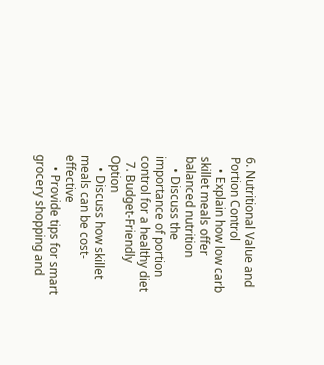6. Nutritional Value and Portion Control
    • Explain how low carb skillet meals offer balanced nutrition
    • Discuss the importance of portion control for a healthy diet
  7. Budget-Friendly Option
    • Discuss how skillet meals can be cost-effective
    • Provide tips for smart grocery shopping and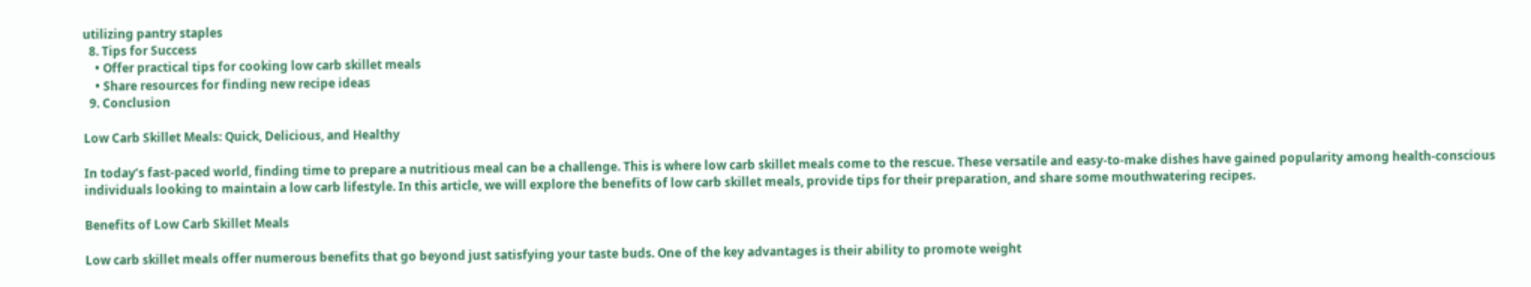utilizing pantry staples
  8. Tips for Success
    • Offer practical tips for cooking low carb skillet meals
    • Share resources for finding new recipe ideas
  9. Conclusion

Low Carb Skillet Meals: Quick, Delicious, and Healthy

In today’s fast-paced world, finding time to prepare a nutritious meal can be a challenge. This is where low carb skillet meals come to the rescue. These versatile and easy-to-make dishes have gained popularity among health-conscious individuals looking to maintain a low carb lifestyle. In this article, we will explore the benefits of low carb skillet meals, provide tips for their preparation, and share some mouthwatering recipes.

Benefits of Low Carb Skillet Meals

Low carb skillet meals offer numerous benefits that go beyond just satisfying your taste buds. One of the key advantages is their ability to promote weight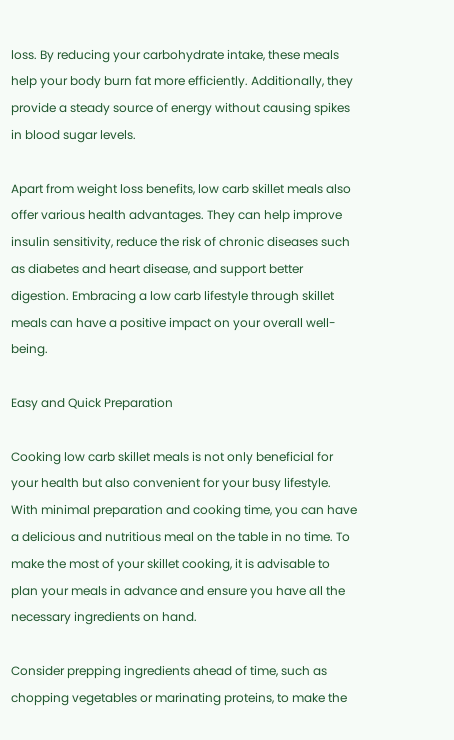loss. By reducing your carbohydrate intake, these meals help your body burn fat more efficiently. Additionally, they provide a steady source of energy without causing spikes in blood sugar levels.

Apart from weight loss benefits, low carb skillet meals also offer various health advantages. They can help improve insulin sensitivity, reduce the risk of chronic diseases such as diabetes and heart disease, and support better digestion. Embracing a low carb lifestyle through skillet meals can have a positive impact on your overall well-being.

Easy and Quick Preparation

Cooking low carb skillet meals is not only beneficial for your health but also convenient for your busy lifestyle. With minimal preparation and cooking time, you can have a delicious and nutritious meal on the table in no time. To make the most of your skillet cooking, it is advisable to plan your meals in advance and ensure you have all the necessary ingredients on hand.

Consider prepping ingredients ahead of time, such as chopping vegetables or marinating proteins, to make the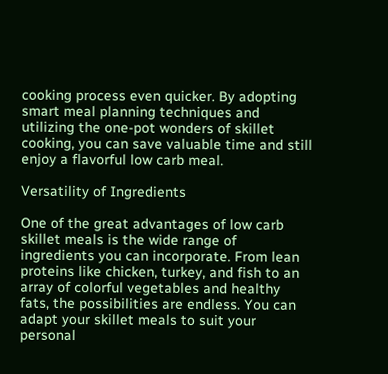cooking process even quicker. By adopting smart meal planning techniques and utilizing the one-pot wonders of skillet cooking, you can save valuable time and still enjoy a flavorful low carb meal.

Versatility of Ingredients

One of the great advantages of low carb skillet meals is the wide range of ingredients you can incorporate. From lean proteins like chicken, turkey, and fish to an array of colorful vegetables and healthy fats, the possibilities are endless. You can adapt your skillet meals to suit your personal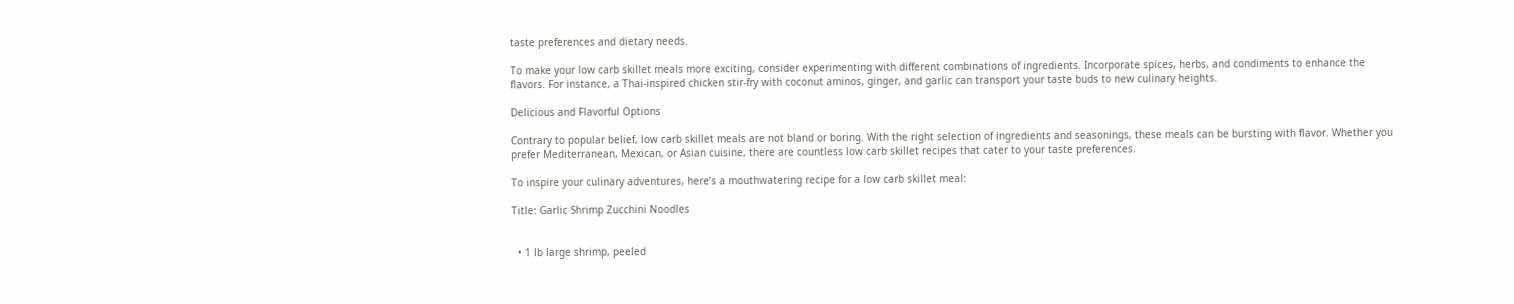taste preferences and dietary needs.

To make your low carb skillet meals more exciting, consider experimenting with different combinations of ingredients. Incorporate spices, herbs, and condiments to enhance the flavors. For instance, a Thai-inspired chicken stir-fry with coconut aminos, ginger, and garlic can transport your taste buds to new culinary heights.

Delicious and Flavorful Options

Contrary to popular belief, low carb skillet meals are not bland or boring. With the right selection of ingredients and seasonings, these meals can be bursting with flavor. Whether you prefer Mediterranean, Mexican, or Asian cuisine, there are countless low carb skillet recipes that cater to your taste preferences.

To inspire your culinary adventures, here’s a mouthwatering recipe for a low carb skillet meal:

Title: Garlic Shrimp Zucchini Noodles


  • 1 lb large shrimp, peeled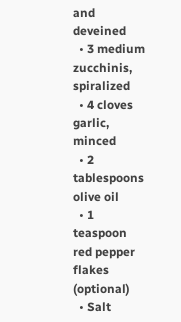and deveined
  • 3 medium zucchinis, spiralized
  • 4 cloves garlic, minced
  • 2 tablespoons olive oil
  • 1 teaspoon red pepper flakes (optional)
  • Salt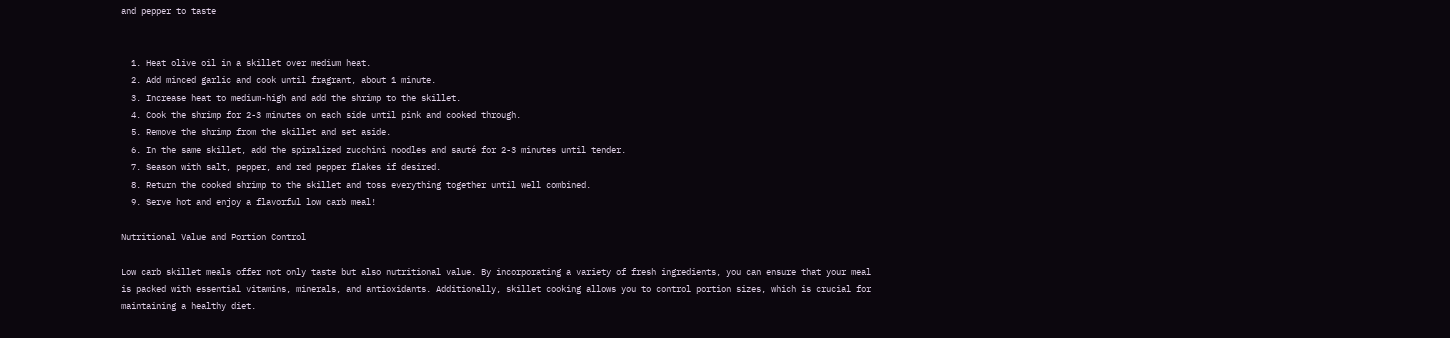and pepper to taste


  1. Heat olive oil in a skillet over medium heat.
  2. Add minced garlic and cook until fragrant, about 1 minute.
  3. Increase heat to medium-high and add the shrimp to the skillet.
  4. Cook the shrimp for 2-3 minutes on each side until pink and cooked through.
  5. Remove the shrimp from the skillet and set aside.
  6. In the same skillet, add the spiralized zucchini noodles and sauté for 2-3 minutes until tender.
  7. Season with salt, pepper, and red pepper flakes if desired.
  8. Return the cooked shrimp to the skillet and toss everything together until well combined.
  9. Serve hot and enjoy a flavorful low carb meal!

Nutritional Value and Portion Control

Low carb skillet meals offer not only taste but also nutritional value. By incorporating a variety of fresh ingredients, you can ensure that your meal is packed with essential vitamins, minerals, and antioxidants. Additionally, skillet cooking allows you to control portion sizes, which is crucial for maintaining a healthy diet.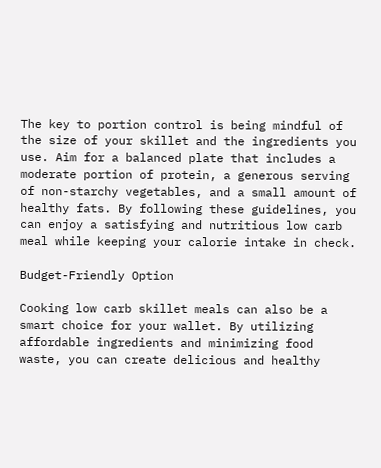The key to portion control is being mindful of the size of your skillet and the ingredients you use. Aim for a balanced plate that includes a moderate portion of protein, a generous serving of non-starchy vegetables, and a small amount of healthy fats. By following these guidelines, you can enjoy a satisfying and nutritious low carb meal while keeping your calorie intake in check.

Budget-Friendly Option

Cooking low carb skillet meals can also be a smart choice for your wallet. By utilizing affordable ingredients and minimizing food waste, you can create delicious and healthy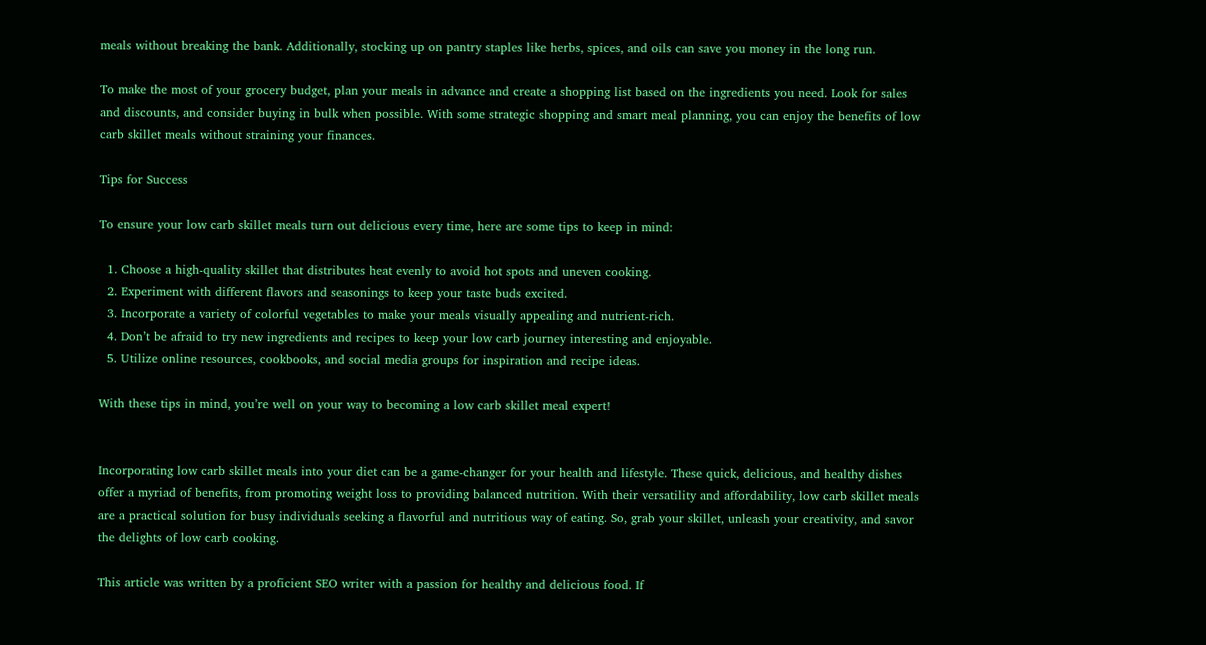meals without breaking the bank. Additionally, stocking up on pantry staples like herbs, spices, and oils can save you money in the long run.

To make the most of your grocery budget, plan your meals in advance and create a shopping list based on the ingredients you need. Look for sales and discounts, and consider buying in bulk when possible. With some strategic shopping and smart meal planning, you can enjoy the benefits of low carb skillet meals without straining your finances.

Tips for Success

To ensure your low carb skillet meals turn out delicious every time, here are some tips to keep in mind:

  1. Choose a high-quality skillet that distributes heat evenly to avoid hot spots and uneven cooking.
  2. Experiment with different flavors and seasonings to keep your taste buds excited.
  3. Incorporate a variety of colorful vegetables to make your meals visually appealing and nutrient-rich.
  4. Don’t be afraid to try new ingredients and recipes to keep your low carb journey interesting and enjoyable.
  5. Utilize online resources, cookbooks, and social media groups for inspiration and recipe ideas.

With these tips in mind, you’re well on your way to becoming a low carb skillet meal expert!


Incorporating low carb skillet meals into your diet can be a game-changer for your health and lifestyle. These quick, delicious, and healthy dishes offer a myriad of benefits, from promoting weight loss to providing balanced nutrition. With their versatility and affordability, low carb skillet meals are a practical solution for busy individuals seeking a flavorful and nutritious way of eating. So, grab your skillet, unleash your creativity, and savor the delights of low carb cooking.

This article was written by a proficient SEO writer with a passion for healthy and delicious food. If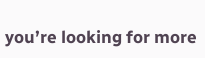you’re looking for more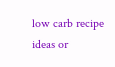low carb recipe ideas or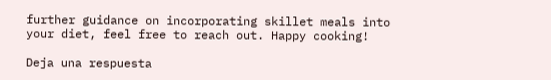further guidance on incorporating skillet meals into your diet, feel free to reach out. Happy cooking!

Deja una respuesta